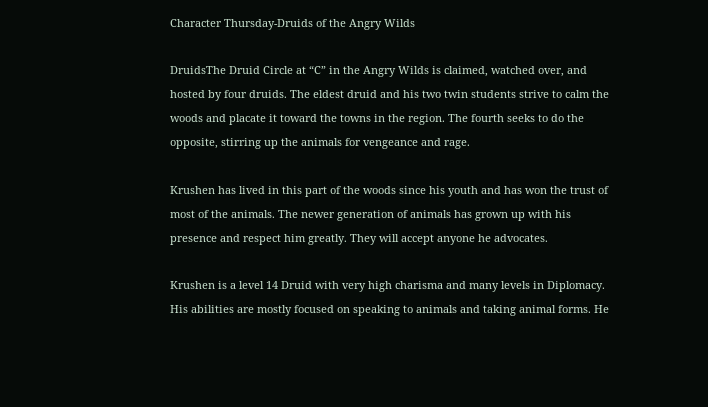Character Thursday-Druids of the Angry Wilds

DruidsThe Druid Circle at “C” in the Angry Wilds is claimed, watched over, and hosted by four druids. The eldest druid and his two twin students strive to calm the woods and placate it toward the towns in the region. The fourth seeks to do the opposite, stirring up the animals for vengeance and rage.

Krushen has lived in this part of the woods since his youth and has won the trust of most of the animals. The newer generation of animals has grown up with his presence and respect him greatly. They will accept anyone he advocates.

Krushen is a level 14 Druid with very high charisma and many levels in Diplomacy. His abilities are mostly focused on speaking to animals and taking animal forms. He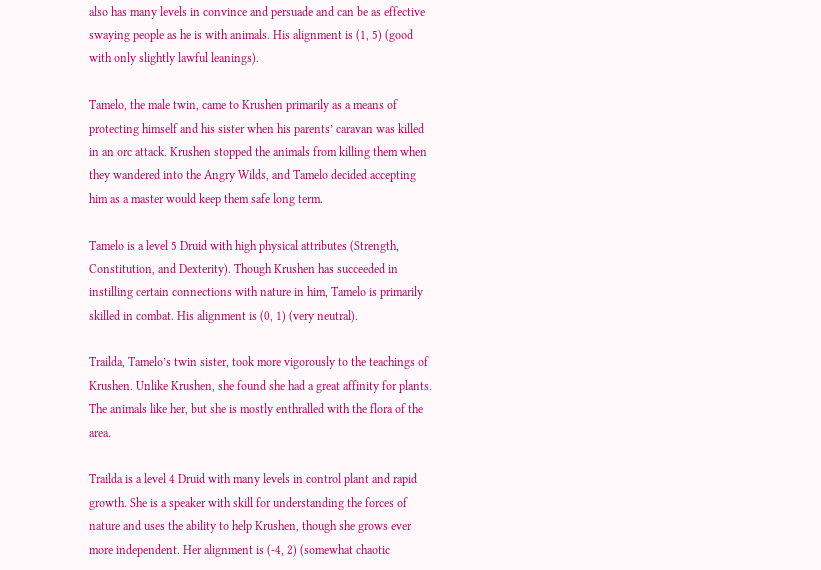also has many levels in convince and persuade and can be as effective swaying people as he is with animals. His alignment is (1, 5) (good with only slightly lawful leanings).

Tamelo, the male twin, came to Krushen primarily as a means of protecting himself and his sister when his parents’ caravan was killed in an orc attack. Krushen stopped the animals from killing them when they wandered into the Angry Wilds, and Tamelo decided accepting him as a master would keep them safe long term.

Tamelo is a level 5 Druid with high physical attributes (Strength, Constitution, and Dexterity). Though Krushen has succeeded in instilling certain connections with nature in him, Tamelo is primarily skilled in combat. His alignment is (0, 1) (very neutral).

Trailda, Tamelo’s twin sister, took more vigorously to the teachings of Krushen. Unlike Krushen, she found she had a great affinity for plants. The animals like her, but she is mostly enthralled with the flora of the area.

Trailda is a level 4 Druid with many levels in control plant and rapid growth. She is a speaker with skill for understanding the forces of nature and uses the ability to help Krushen, though she grows ever more independent. Her alignment is (-4, 2) (somewhat chaotic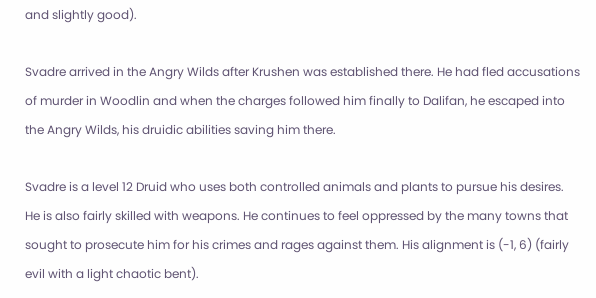and slightly good).

Svadre arrived in the Angry Wilds after Krushen was established there. He had fled accusations of murder in Woodlin and when the charges followed him finally to Dalifan, he escaped into the Angry Wilds, his druidic abilities saving him there.

Svadre is a level 12 Druid who uses both controlled animals and plants to pursue his desires. He is also fairly skilled with weapons. He continues to feel oppressed by the many towns that sought to prosecute him for his crimes and rages against them. His alignment is (-1, 6) (fairly evil with a light chaotic bent).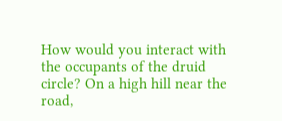How would you interact with the occupants of the druid circle? On a high hill near the road,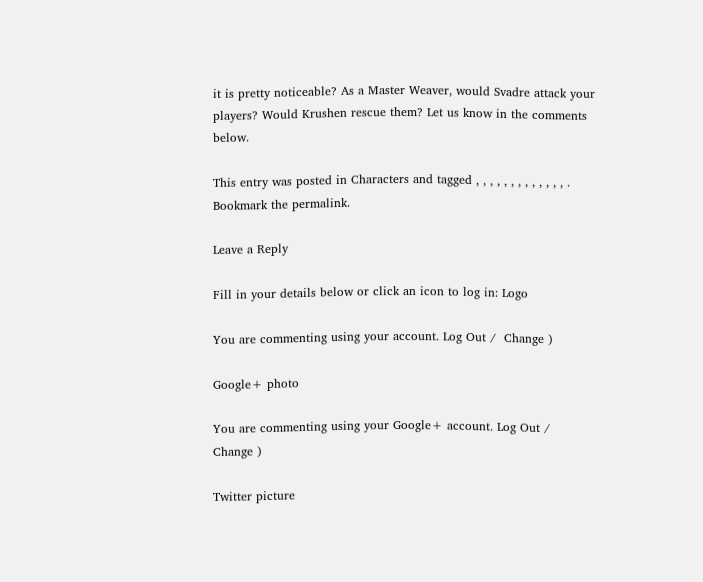it is pretty noticeable? As a Master Weaver, would Svadre attack your players? Would Krushen rescue them? Let us know in the comments below.

This entry was posted in Characters and tagged , , , , , , , , , , , , , . Bookmark the permalink.

Leave a Reply

Fill in your details below or click an icon to log in: Logo

You are commenting using your account. Log Out /  Change )

Google+ photo

You are commenting using your Google+ account. Log Out /  Change )

Twitter picture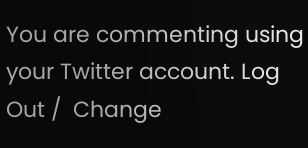You are commenting using your Twitter account. Log Out /  Change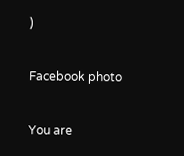)

Facebook photo

You are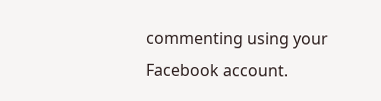commenting using your Facebook account.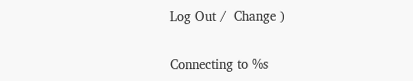Log Out /  Change )


Connecting to %s